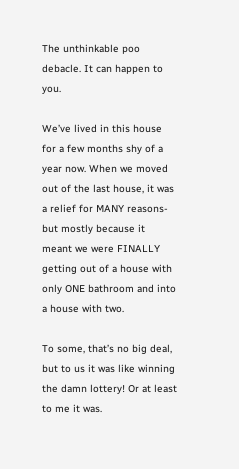The unthinkable poo debacle. It can happen to you.

We’ve lived in this house for a few months shy of a year now. When we moved out of the last house, it was a relief for MANY reasons- but mostly because it meant we were FINALLY getting out of a house with only ONE bathroom and into a house with two.

To some, that’s no big deal, but to us it was like winning the damn lottery! Or at least to me it was.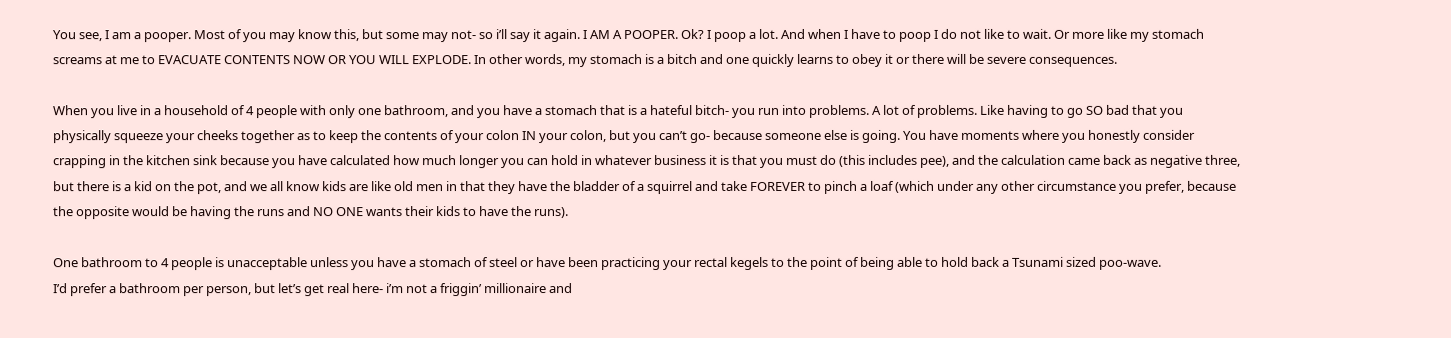You see, I am a pooper. Most of you may know this, but some may not- so i’ll say it again. I AM A POOPER. Ok? I poop a lot. And when I have to poop I do not like to wait. Or more like my stomach screams at me to EVACUATE CONTENTS NOW OR YOU WILL EXPLODE. In other words, my stomach is a bitch and one quickly learns to obey it or there will be severe consequences.

When you live in a household of 4 people with only one bathroom, and you have a stomach that is a hateful bitch- you run into problems. A lot of problems. Like having to go SO bad that you physically squeeze your cheeks together as to keep the contents of your colon IN your colon, but you can’t go- because someone else is going. You have moments where you honestly consider crapping in the kitchen sink because you have calculated how much longer you can hold in whatever business it is that you must do (this includes pee), and the calculation came back as negative three, but there is a kid on the pot, and we all know kids are like old men in that they have the bladder of a squirrel and take FOREVER to pinch a loaf (which under any other circumstance you prefer, because the opposite would be having the runs and NO ONE wants their kids to have the runs).

One bathroom to 4 people is unacceptable unless you have a stomach of steel or have been practicing your rectal kegels to the point of being able to hold back a Tsunami sized poo-wave.
I’d prefer a bathroom per person, but let’s get real here- i’m not a friggin’ millionaire and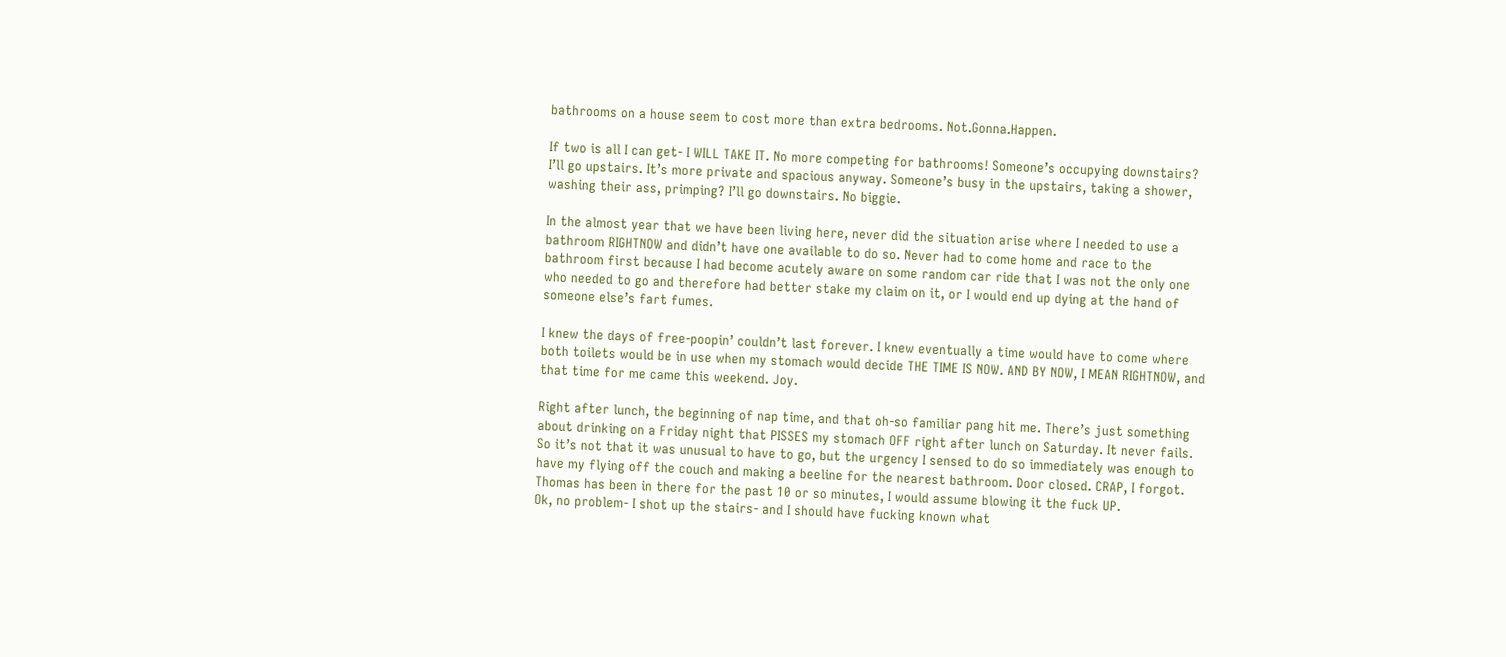bathrooms on a house seem to cost more than extra bedrooms. Not.Gonna.Happen.

If two is all I can get- I WILL TAKE IT. No more competing for bathrooms! Someone’s occupying downstairs? I’ll go upstairs. It’s more private and spacious anyway. Someone’s busy in the upstairs, taking a shower, washing their ass, primping? I’ll go downstairs. No biggie.

In the almost year that we have been living here, never did the situation arise where I needed to use a bathroom RIGHTNOW and didn’t have one available to do so. Never had to come home and race to the bathroom first because I had become acutely aware on some random car ride that I was not the only one who needed to go and therefore had better stake my claim on it, or I would end up dying at the hand of someone else’s fart fumes.

I knew the days of free-poopin’ couldn’t last forever. I knew eventually a time would have to come where both toilets would be in use when my stomach would decide THE TIME IS NOW. AND BY NOW, I MEAN RIGHTNOW, and that time for me came this weekend. Joy.

Right after lunch, the beginning of nap time, and that oh-so familiar pang hit me. There’s just something about drinking on a Friday night that PISSES my stomach OFF right after lunch on Saturday. It never fails. So it’s not that it was unusual to have to go, but the urgency I sensed to do so immediately was enough to have my flying off the couch and making a beeline for the nearest bathroom. Door closed. CRAP, I forgot. Thomas has been in there for the past 10 or so minutes, I would assume blowing it the fuck UP.
Ok, no problem- I shot up the stairs- and I should have fucking known what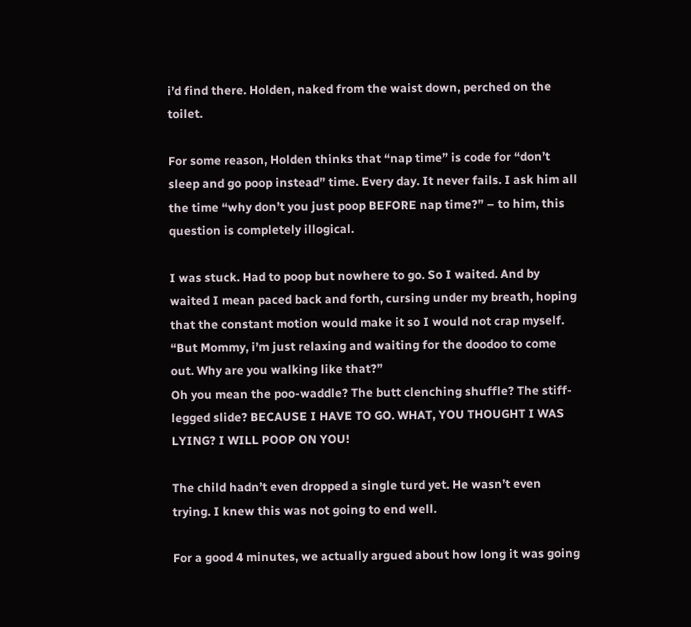i’d find there. Holden, naked from the waist down, perched on the toilet.

For some reason, Holden thinks that “nap time” is code for “don’t sleep and go poop instead” time. Every day. It never fails. I ask him all the time “why don’t you just poop BEFORE nap time?” – to him, this question is completely illogical.

I was stuck. Had to poop but nowhere to go. So I waited. And by waited I mean paced back and forth, cursing under my breath, hoping that the constant motion would make it so I would not crap myself.
“But Mommy, i’m just relaxing and waiting for the doodoo to come out. Why are you walking like that?”
Oh you mean the poo-waddle? The butt clenching shuffle? The stiff-legged slide? BECAUSE I HAVE TO GO. WHAT, YOU THOUGHT I WAS LYING? I WILL POOP ON YOU!

The child hadn’t even dropped a single turd yet. He wasn’t even trying. I knew this was not going to end well.

For a good 4 minutes, we actually argued about how long it was going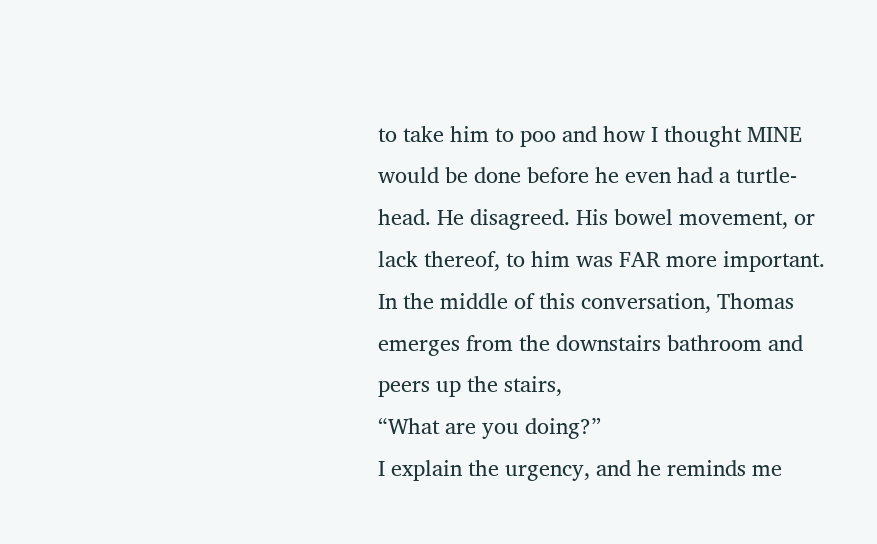to take him to poo and how I thought MINE would be done before he even had a turtle-head. He disagreed. His bowel movement, or lack thereof, to him was FAR more important.
In the middle of this conversation, Thomas emerges from the downstairs bathroom and peers up the stairs,
“What are you doing?”
I explain the urgency, and he reminds me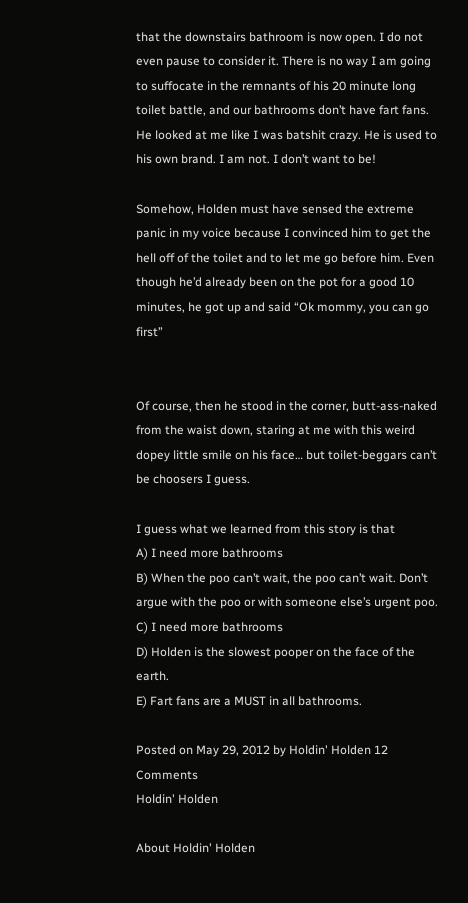that the downstairs bathroom is now open. I do not even pause to consider it. There is no way I am going to suffocate in the remnants of his 20 minute long toilet battle, and our bathrooms don’t have fart fans.
He looked at me like I was batshit crazy. He is used to his own brand. I am not. I don’t want to be!

Somehow, Holden must have sensed the extreme panic in my voice because I convinced him to get the hell off of the toilet and to let me go before him. Even though he’d already been on the pot for a good 10 minutes, he got up and said “Ok mommy, you can go first”


Of course, then he stood in the corner, butt-ass-naked from the waist down, staring at me with this weird dopey little smile on his face… but toilet-beggars can’t be choosers I guess.

I guess what we learned from this story is that
A) I need more bathrooms
B) When the poo can’t wait, the poo can’t wait. Don’t argue with the poo or with someone else’s urgent poo.
C) I need more bathrooms
D) Holden is the slowest pooper on the face of the earth.
E) Fart fans are a MUST in all bathrooms.

Posted on May 29, 2012 by Holdin' Holden 12 Comments
Holdin' Holden

About Holdin' Holden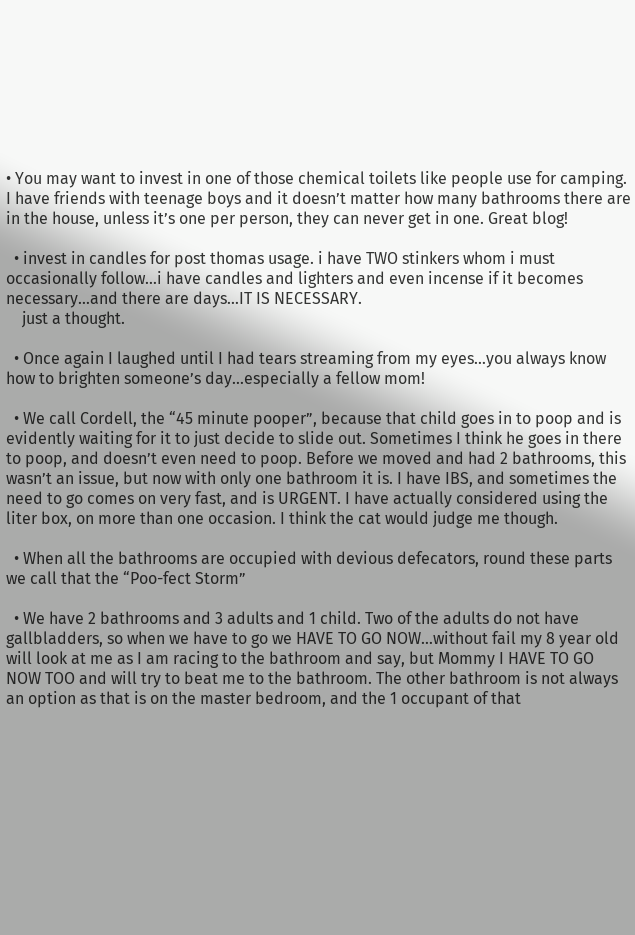• You may want to invest in one of those chemical toilets like people use for camping. I have friends with teenage boys and it doesn’t matter how many bathrooms there are in the house, unless it’s one per person, they can never get in one. Great blog!

  • invest in candles for post thomas usage. i have TWO stinkers whom i must occasionally follow…i have candles and lighters and even incense if it becomes necessary…and there are days…IT IS NECESSARY.
    just a thought.

  • Once again I laughed until I had tears streaming from my eyes…you always know how to brighten someone’s day…especially a fellow mom!

  • We call Cordell, the “45 minute pooper”, because that child goes in to poop and is evidently waiting for it to just decide to slide out. Sometimes I think he goes in there to poop, and doesn’t even need to poop. Before we moved and had 2 bathrooms, this wasn’t an issue, but now with only one bathroom it is. I have IBS, and sometimes the need to go comes on very fast, and is URGENT. I have actually considered using the liter box, on more than one occasion. I think the cat would judge me though.

  • When all the bathrooms are occupied with devious defecators, round these parts we call that the “Poo-fect Storm”

  • We have 2 bathrooms and 3 adults and 1 child. Two of the adults do not have gallbladders, so when we have to go we HAVE TO GO NOW…without fail my 8 year old will look at me as I am racing to the bathroom and say, but Mommy I HAVE TO GO NOW TOO and will try to beat me to the bathroom. The other bathroom is not always an option as that is on the master bedroom, and the 1 occupant of that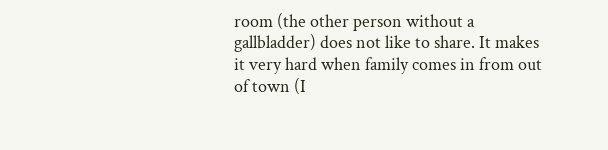room (the other person without a gallbladder) does not like to share. It makes it very hard when family comes in from out of town (I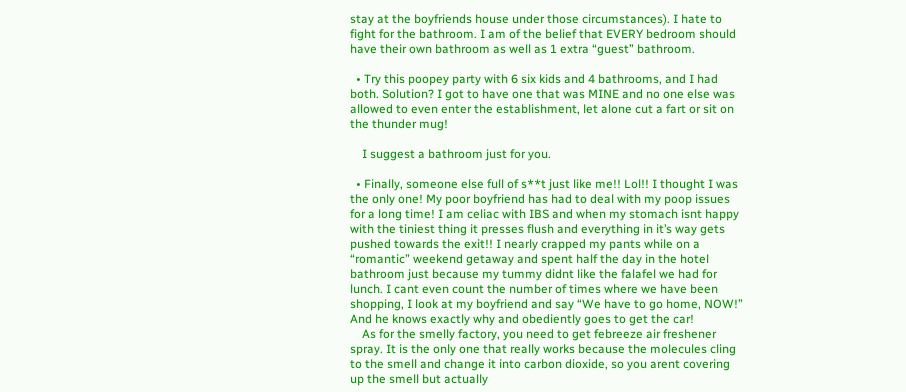stay at the boyfriends house under those circumstances). I hate to fight for the bathroom. I am of the belief that EVERY bedroom should have their own bathroom as well as 1 extra “guest” bathroom.

  • Try this poopey party with 6 six kids and 4 bathrooms, and I had both. Solution? I got to have one that was MINE and no one else was allowed to even enter the establishment, let alone cut a fart or sit on the thunder mug!

    I suggest a bathroom just for you.

  • Finally, someone else full of s**t just like me!! Lol!! I thought I was the only one! My poor boyfriend has had to deal with my poop issues for a long time! I am celiac with IBS and when my stomach isnt happy with the tiniest thing it presses flush and everything in it’s way gets pushed towards the exit!! I nearly crapped my pants while on a “romantic” weekend getaway and spent half the day in the hotel bathroom just because my tummy didnt like the falafel we had for lunch. I cant even count the number of times where we have been shopping, I look at my boyfriend and say “We have to go home, NOW!” And he knows exactly why and obediently goes to get the car!
    As for the smelly factory, you need to get febreeze air freshener spray. It is the only one that really works because the molecules cling to the smell and change it into carbon dioxide, so you arent covering up the smell but actually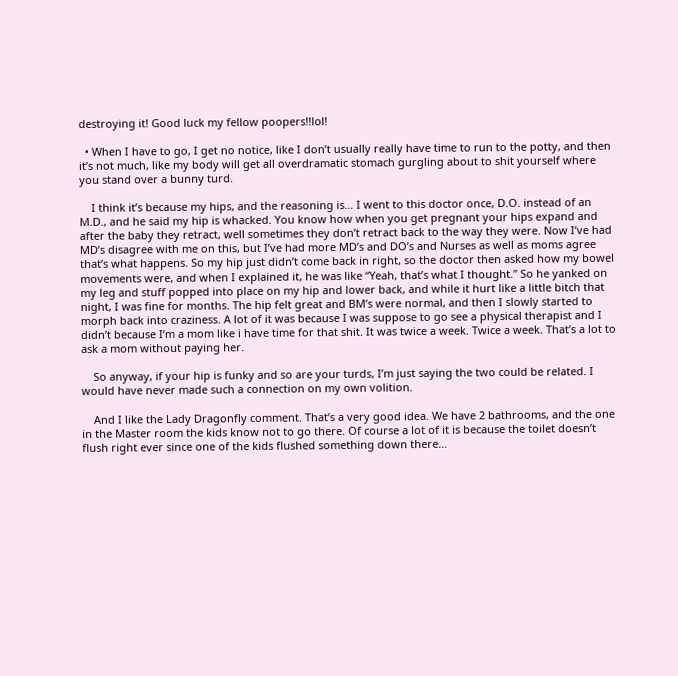destroying it! Good luck my fellow poopers!!lol!

  • When I have to go, I get no notice, like I don’t usually really have time to run to the potty, and then it’s not much, like my body will get all overdramatic stomach gurgling about to shit yourself where you stand over a bunny turd.

    I think it’s because my hips, and the reasoning is… I went to this doctor once, D.O. instead of an M.D., and he said my hip is whacked. You know how when you get pregnant your hips expand and after the baby they retract, well sometimes they don’t retract back to the way they were. Now I’ve had MD’s disagree with me on this, but I’ve had more MD’s and DO’s and Nurses as well as moms agree that’s what happens. So my hip just didn’t come back in right, so the doctor then asked how my bowel movements were, and when I explained it, he was like “Yeah, that’s what I thought.” So he yanked on my leg and stuff popped into place on my hip and lower back, and while it hurt like a little bitch that night, I was fine for months. The hip felt great and BM’s were normal, and then I slowly started to morph back into craziness. A lot of it was because I was suppose to go see a physical therapist and I didn’t because I’m a mom like i have time for that shit. It was twice a week. Twice a week. That’s a lot to ask a mom without paying her.

    So anyway, if your hip is funky and so are your turds, I’m just saying the two could be related. I would have never made such a connection on my own volition.

    And I like the Lady Dragonfly comment. That’s a very good idea. We have 2 bathrooms, and the one in the Master room the kids know not to go there. Of course a lot of it is because the toilet doesn’t flush right ever since one of the kids flushed something down there…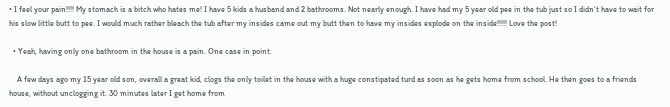• I feel your pain!!!! My stomach is a bitch who hates me! I have 5 kids a husband and 2 bathrooms. Not nearly enough. I have had my 5 year old pee in the tub just so I didn’t have to wait for his slow little butt to pee. I would much rather bleach the tub after my insides came out my butt then to have my insides explode on the inside!!!!! Love the post!

  • Yeah, having only one bathroom in the house is a pain. One case in point:

    A few days ago my 15 year old son, overall a great kid, clogs the only toilet in the house with a huge constipated turd as soon as he gets home from school. He then goes to a friends house, without unclogging it. 30 minutes later I get home from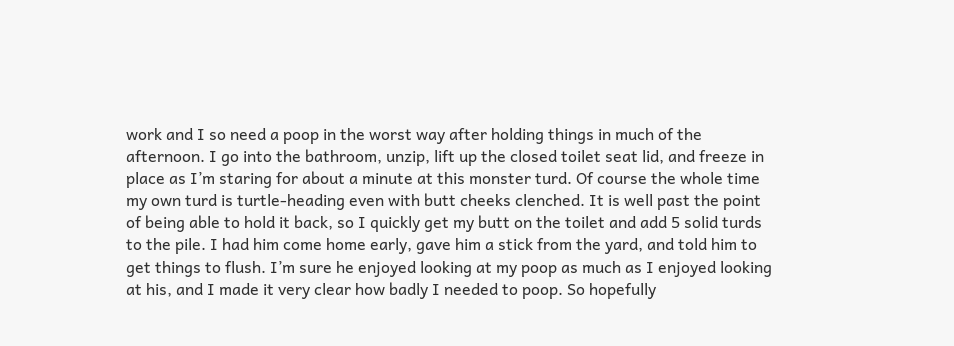work and I so need a poop in the worst way after holding things in much of the afternoon. I go into the bathroom, unzip, lift up the closed toilet seat lid, and freeze in place as I’m staring for about a minute at this monster turd. Of course the whole time my own turd is turtle-heading even with butt cheeks clenched. It is well past the point of being able to hold it back, so I quickly get my butt on the toilet and add 5 solid turds to the pile. I had him come home early, gave him a stick from the yard, and told him to get things to flush. I’m sure he enjoyed looking at my poop as much as I enjoyed looking at his, and I made it very clear how badly I needed to poop. So hopefully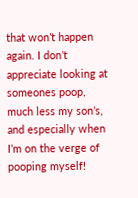that won’t happen again. I don’t appreciate looking at someones poop, much less my son’s, and especially when I’m on the verge of pooping myself!